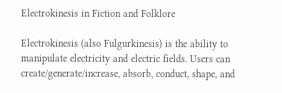Electrokinesis in Fiction and Folklore

Electrokinesis (also Fulgurkinesis) is the ability to manipulate electricity and electric fields. Users can create/generate/increase, absorb, conduct, shape, and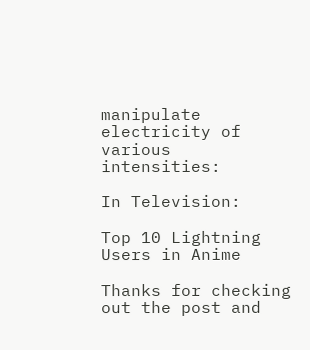manipulate electricity of various intensities:

In Television:

Top 10 Lightning Users in Anime

Thanks for checking out the post and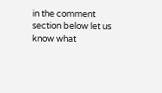in the comment section below let us know what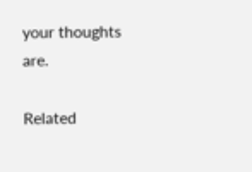your thoughts are.

Related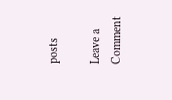posts

Leave a Comment